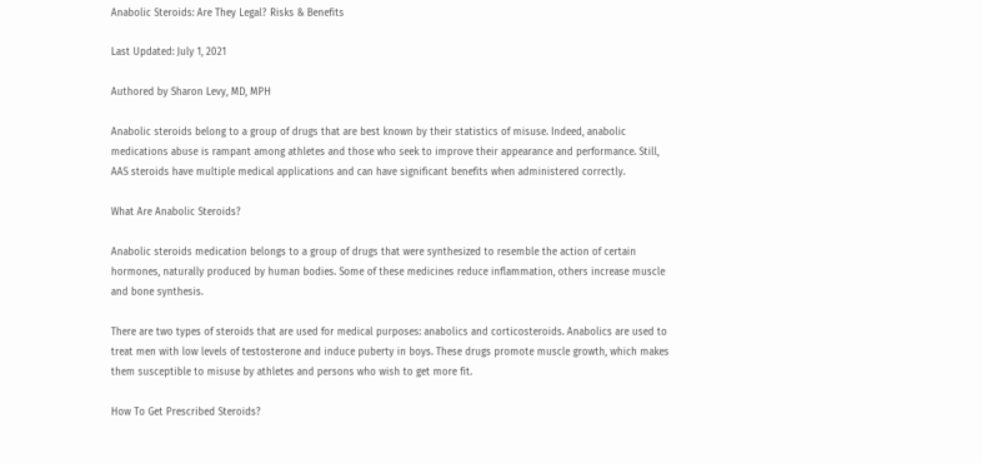Anabolic Steroids: Are They Legal? Risks & Benefits

Last Updated: July 1, 2021

Authored by Sharon Levy, MD, MPH

Anabolic steroids belong to a group of drugs that are best known by their statistics of misuse. Indeed, anabolic medications abuse is rampant among athletes and those who seek to improve their appearance and performance. Still, AAS steroids have multiple medical applications and can have significant benefits when administered correctly.

What Are Anabolic Steroids?

Anabolic steroids medication belongs to a group of drugs that were synthesized to resemble the action of certain hormones, naturally produced by human bodies. Some of these medicines reduce inflammation, others increase muscle and bone synthesis.

There are two types of steroids that are used for medical purposes: anabolics and corticosteroids. Anabolics are used to treat men with low levels of testosterone and induce puberty in boys. These drugs promote muscle growth, which makes them susceptible to misuse by athletes and persons who wish to get more fit.

How To Get Prescribed Steroids?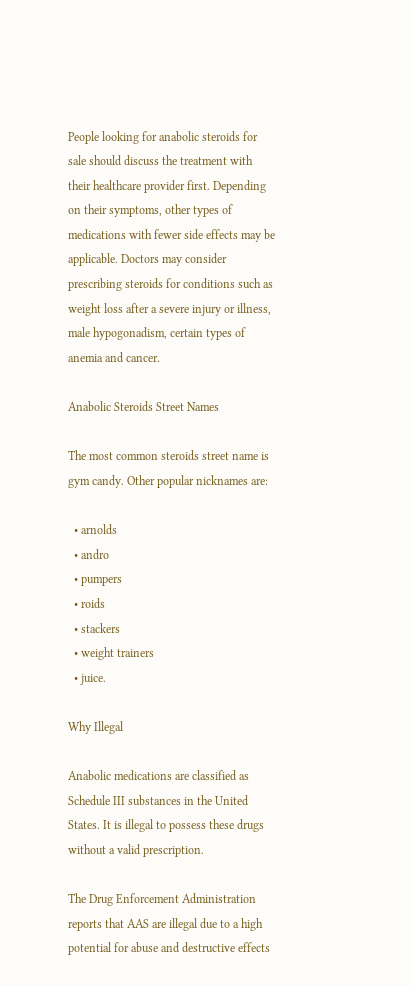People looking for anabolic steroids for sale should discuss the treatment with their healthcare provider first. Depending on their symptoms, other types of medications with fewer side effects may be applicable. Doctors may consider prescribing steroids for conditions such as weight loss after a severe injury or illness, male hypogonadism, certain types of anemia and cancer.

Anabolic Steroids Street Names

The most common steroids street name is gym candy. Other popular nicknames are:

  • arnolds
  • andro
  • pumpers
  • roids
  • stackers
  • weight trainers
  • juice.

Why Illegal

Anabolic medications are classified as Schedule III substances in the United States. It is illegal to possess these drugs without a valid prescription.

The Drug Enforcement Administration reports that AAS are illegal due to a high potential for abuse and destructive effects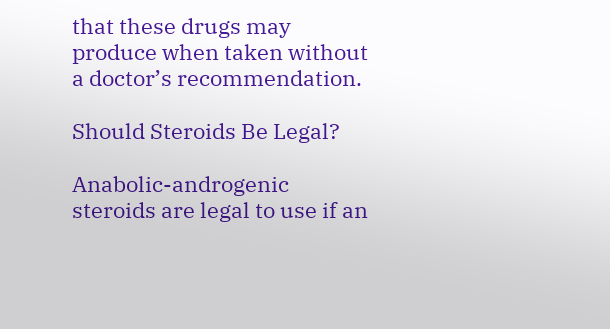that these drugs may produce when taken without a doctor’s recommendation.

Should Steroids Be Legal?

Anabolic-androgenic steroids are legal to use if an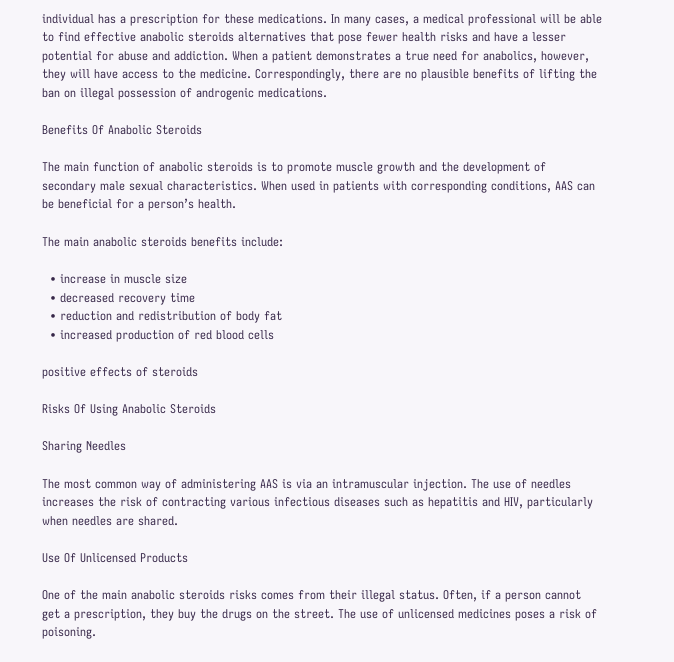individual has a prescription for these medications. In many cases, a medical professional will be able to find effective anabolic steroids alternatives that pose fewer health risks and have a lesser potential for abuse and addiction. When a patient demonstrates a true need for anabolics, however, they will have access to the medicine. Correspondingly, there are no plausible benefits of lifting the ban on illegal possession of androgenic medications.

Benefits Of Anabolic Steroids

The main function of anabolic steroids is to promote muscle growth and the development of secondary male sexual characteristics. When used in patients with corresponding conditions, AAS can be beneficial for a person’s health.

The main anabolic steroids benefits include:

  • increase in muscle size
  • decreased recovery time
  • reduction and redistribution of body fat
  • increased production of red blood cells

positive effects of steroids

Risks Of Using Anabolic Steroids

Sharing Needles

The most common way of administering AAS is via an intramuscular injection. The use of needles increases the risk of contracting various infectious diseases such as hepatitis and HIV, particularly when needles are shared.

Use Of Unlicensed Products

One of the main anabolic steroids risks comes from their illegal status. Often, if a person cannot get a prescription, they buy the drugs on the street. The use of unlicensed medicines poses a risk of poisoning.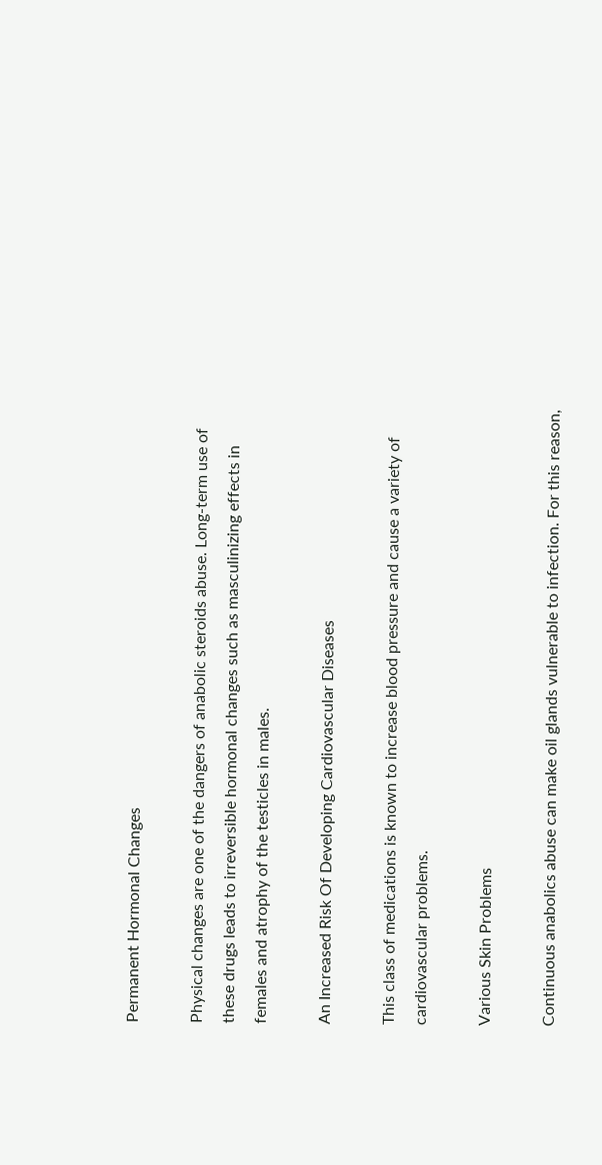Permanent Hormonal Changes

Physical changes are one of the dangers of anabolic steroids abuse. Long-term use of these drugs leads to irreversible hormonal changes such as masculinizing effects in females and atrophy of the testicles in males.

An Increased Risk Of Developing Cardiovascular Diseases

This class of medications is known to increase blood pressure and cause a variety of cardiovascular problems.

Various Skin Problems

Continuous anabolics abuse can make oil glands vulnerable to infection. For this reason,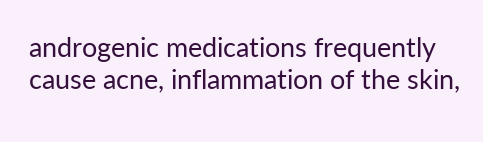androgenic medications frequently cause acne, inflammation of the skin,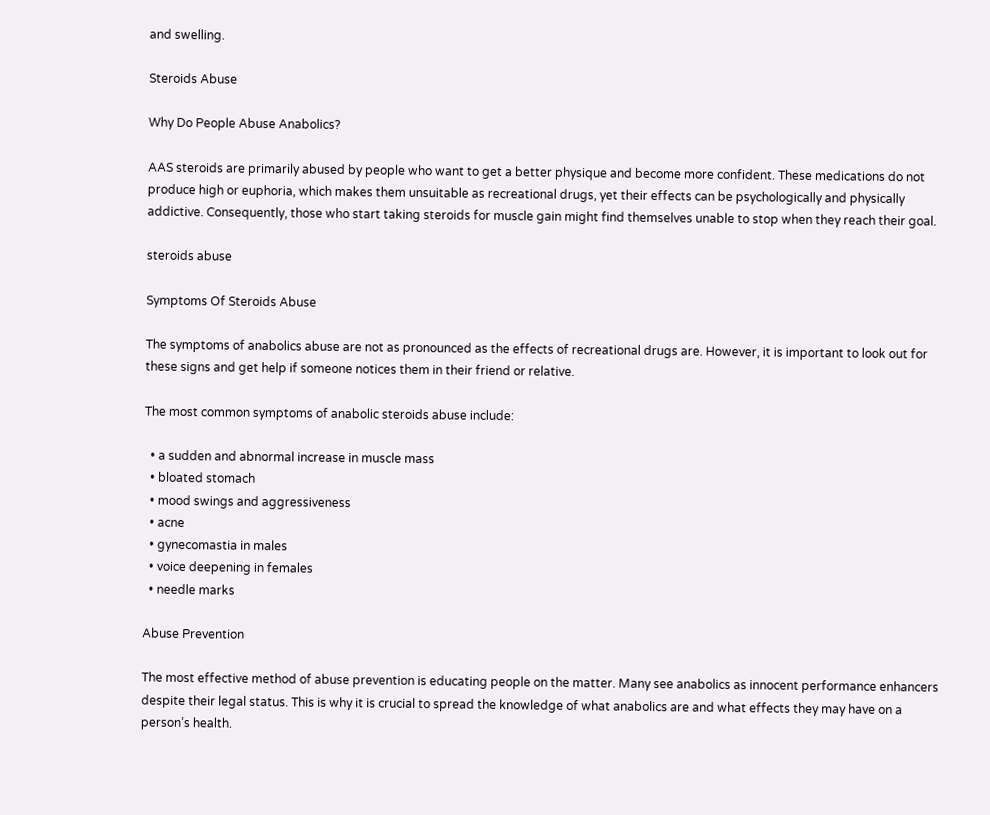and swelling.

Steroids Abuse

Why Do People Abuse Anabolics?

AAS steroids are primarily abused by people who want to get a better physique and become more confident. These medications do not produce high or euphoria, which makes them unsuitable as recreational drugs, yet their effects can be psychologically and physically addictive. Consequently, those who start taking steroids for muscle gain might find themselves unable to stop when they reach their goal.

steroids abuse

Symptoms Of Steroids Abuse

The symptoms of anabolics abuse are not as pronounced as the effects of recreational drugs are. However, it is important to look out for these signs and get help if someone notices them in their friend or relative.

The most common symptoms of anabolic steroids abuse include:

  • a sudden and abnormal increase in muscle mass
  • bloated stomach
  • mood swings and aggressiveness
  • acne
  • gynecomastia in males
  • voice deepening in females
  • needle marks

Abuse Prevention

The most effective method of abuse prevention is educating people on the matter. Many see anabolics as innocent performance enhancers despite their legal status. This is why it is crucial to spread the knowledge of what anabolics are and what effects they may have on a person’s health.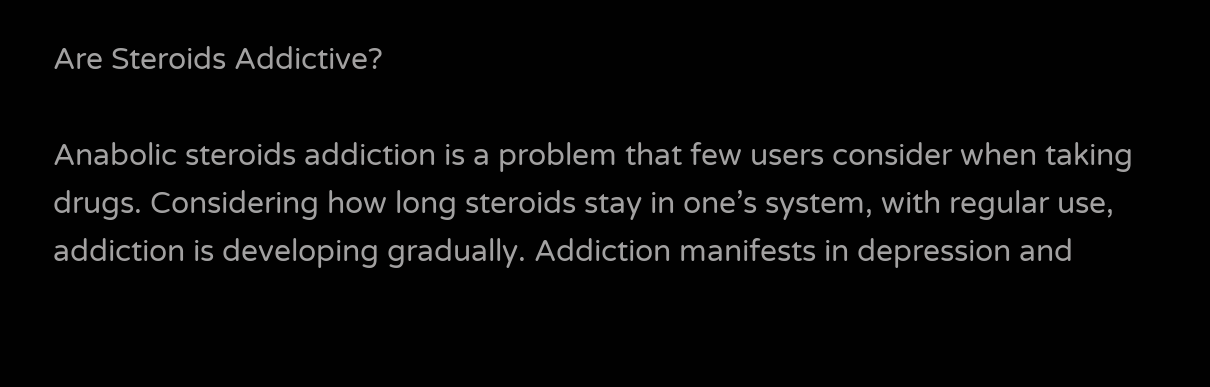Are Steroids Addictive?

Anabolic steroids addiction is a problem that few users consider when taking drugs. Considering how long steroids stay in one’s system, with regular use, addiction is developing gradually. Addiction manifests in depression and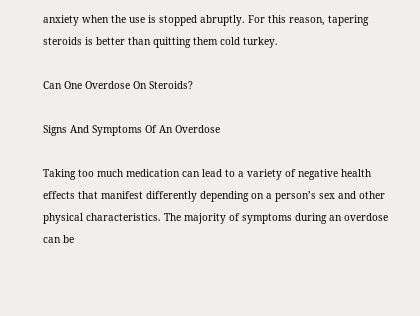anxiety when the use is stopped abruptly. For this reason, tapering steroids is better than quitting them cold turkey.

Can One Overdose On Steroids?

Signs And Symptoms Of An Overdose

Taking too much medication can lead to a variety of negative health effects that manifest differently depending on a person’s sex and other physical characteristics. The majority of symptoms during an overdose can be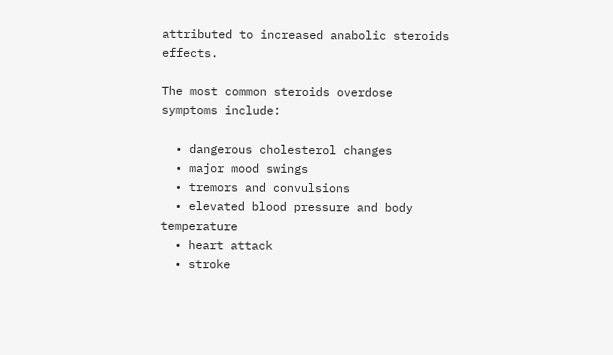attributed to increased anabolic steroids effects.

The most common steroids overdose symptoms include:

  • dangerous cholesterol changes
  • major mood swings
  • tremors and convulsions
  • elevated blood pressure and body temperature
  • heart attack
  • stroke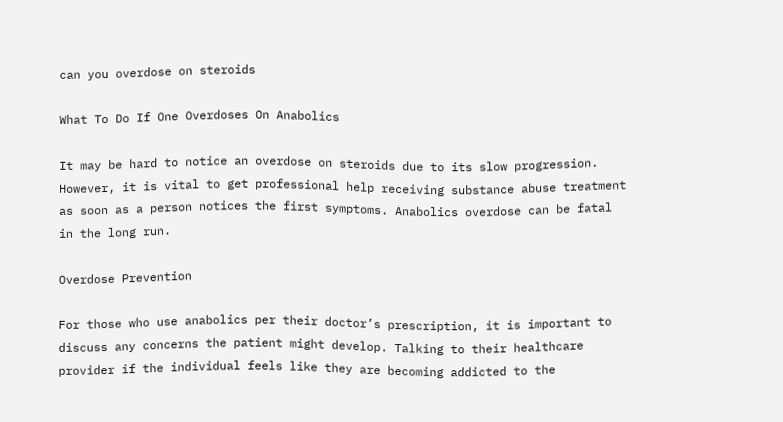can you overdose on steroids

What To Do If One Overdoses On Anabolics

It may be hard to notice an overdose on steroids due to its slow progression. However, it is vital to get professional help receiving substance abuse treatment as soon as a person notices the first symptoms. Anabolics overdose can be fatal in the long run.

Overdose Prevention

For those who use anabolics per their doctor’s prescription, it is important to discuss any concerns the patient might develop. Talking to their healthcare provider if the individual feels like they are becoming addicted to the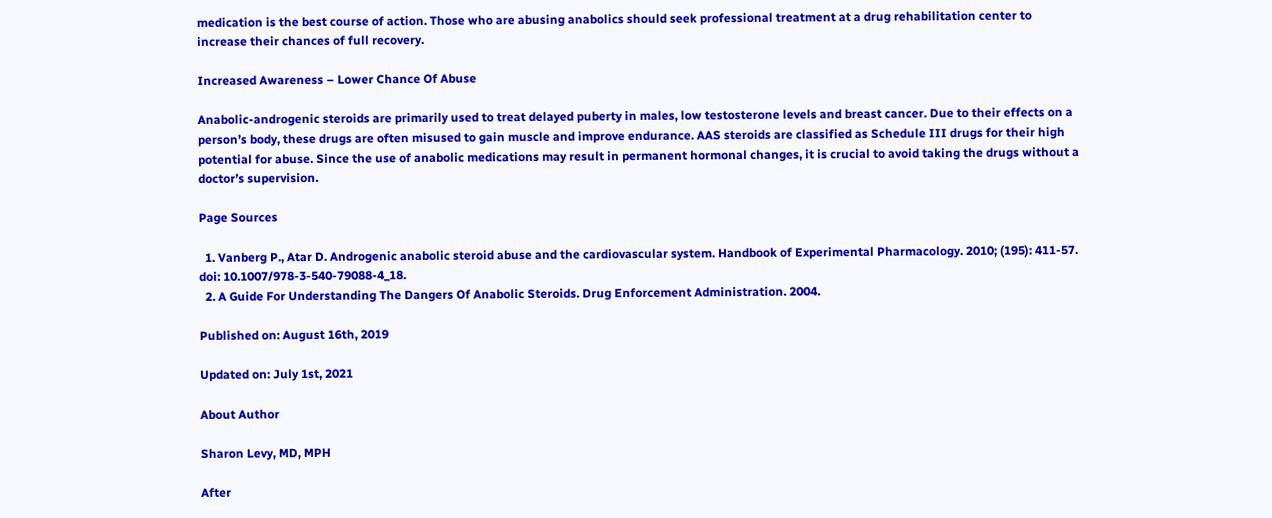medication is the best course of action. Those who are abusing anabolics should seek professional treatment at a drug rehabilitation center to increase their chances of full recovery.

Increased Awareness – Lower Chance Of Abuse

Anabolic-androgenic steroids are primarily used to treat delayed puberty in males, low testosterone levels and breast cancer. Due to their effects on a person’s body, these drugs are often misused to gain muscle and improve endurance. AAS steroids are classified as Schedule III drugs for their high potential for abuse. Since the use of anabolic medications may result in permanent hormonal changes, it is crucial to avoid taking the drugs without a doctor’s supervision.

Page Sources

  1. Vanberg P., Atar D. Androgenic anabolic steroid abuse and the cardiovascular system. Handbook of Experimental Pharmacology. 2010; (195): 411-57. doi: 10.1007/978-3-540-79088-4_18.
  2. A Guide For Understanding The Dangers Of Anabolic Steroids. Drug Enforcement Administration. 2004.

Published on: August 16th, 2019

Updated on: July 1st, 2021

About Author

Sharon Levy, MD, MPH

After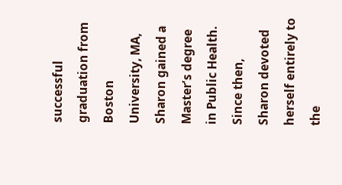successful graduation from Boston University, MA, Sharon gained a Master’s degree in Public Health. Since then, Sharon devoted herself entirely to the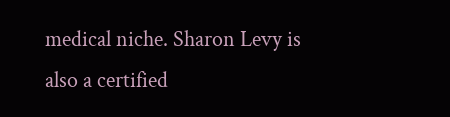medical niche. Sharon Levy is also a certified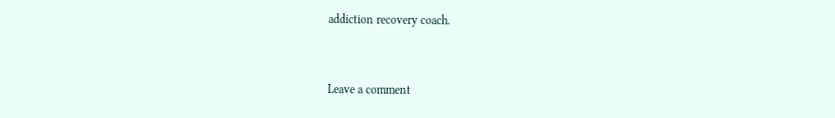addiction recovery coach.


Leave a comment